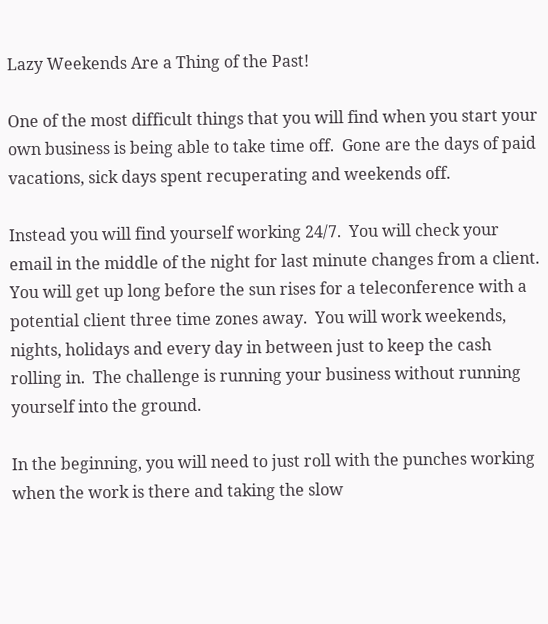Lazy Weekends Are a Thing of the Past!

One of the most difficult things that you will find when you start your own business is being able to take time off.  Gone are the days of paid vacations, sick days spent recuperating and weekends off.

Instead you will find yourself working 24/7.  You will check your email in the middle of the night for last minute changes from a client.  You will get up long before the sun rises for a teleconference with a potential client three time zones away.  You will work weekends, nights, holidays and every day in between just to keep the cash rolling in.  The challenge is running your business without running yourself into the ground.

In the beginning, you will need to just roll with the punches working when the work is there and taking the slow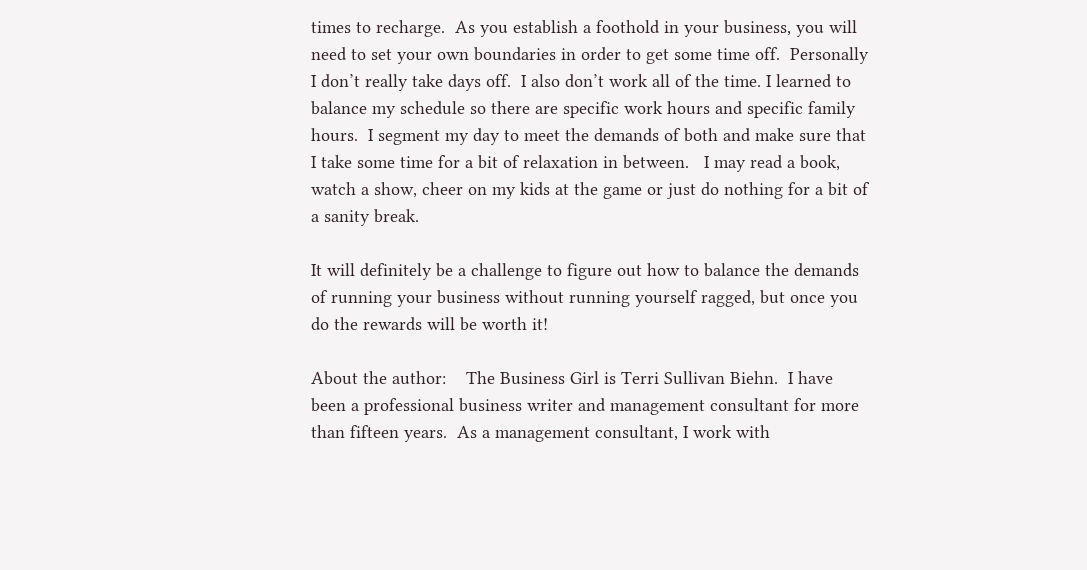times to recharge.  As you establish a foothold in your business, you will need to set your own boundaries in order to get some time off.  Personally I don’t really take days off.  I also don’t work all of the time. I learned to balance my schedule so there are specific work hours and specific family hours.  I segment my day to meet the demands of both and make sure that I take some time for a bit of relaxation in between.   I may read a book, watch a show, cheer on my kids at the game or just do nothing for a bit of a sanity break.

It will definitely be a challenge to figure out how to balance the demands of running your business without running yourself ragged, but once you do the rewards will be worth it!

About the author:    The Business Girl is Terri Sullivan Biehn.  I have been a professional business writer and management consultant for more than fifteen years.  As a management consultant, I work with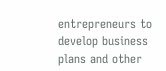entrepreneurs to develop business plans and other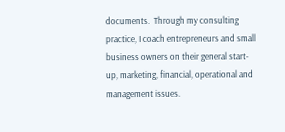documents.  Through my consulting practice, I coach entrepreneurs and small business owners on their general start-up, marketing, financial, operational and management issues.